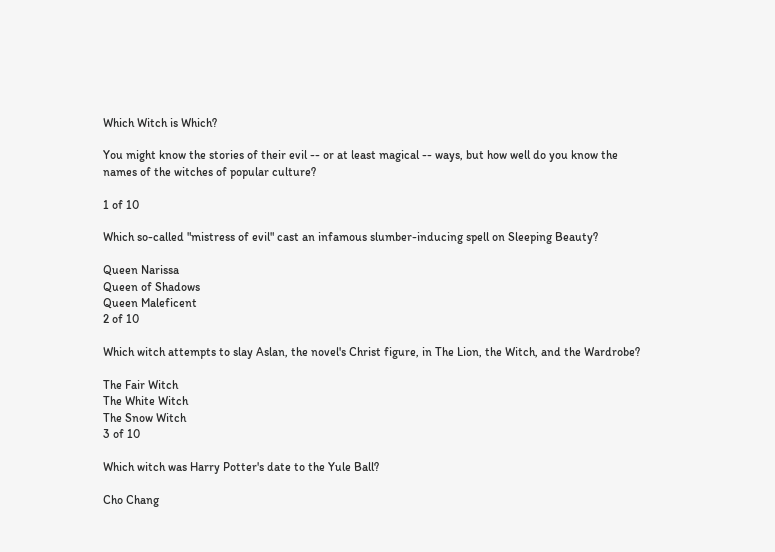Which Witch is Which?

You might know the stories of their evil -- or at least magical -- ways, but how well do you know the names of the witches of popular culture?

1 of 10

Which so-called "mistress of evil" cast an infamous slumber-inducing spell on Sleeping Beauty?

Queen Narissa
Queen of Shadows
Queen Maleficent
2 of 10

Which witch attempts to slay Aslan, the novel's Christ figure, in The Lion, the Witch, and the Wardrobe?

The Fair Witch
The White Witch
The Snow Witch
3 of 10

Which witch was Harry Potter's date to the Yule Ball?

Cho Chang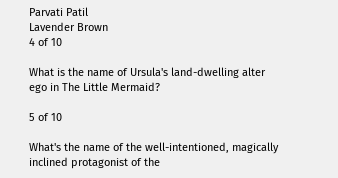Parvati Patil
Lavender Brown
4 of 10

What is the name of Ursula's land-dwelling alter ego in The Little Mermaid?

5 of 10

What's the name of the well-intentioned, magically inclined protagonist of the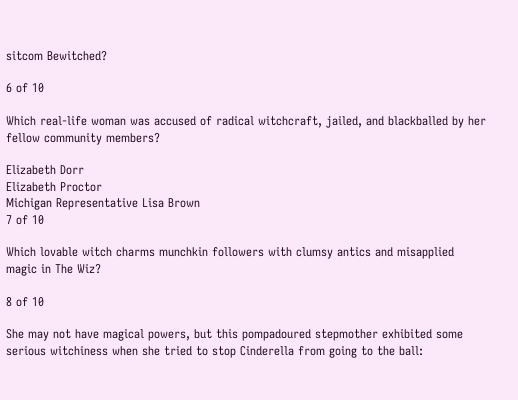sitcom Bewitched?

6 of 10

Which real-life woman was accused of radical witchcraft, jailed, and blackballed by her fellow community members?

Elizabeth Dorr
Elizabeth Proctor
Michigan Representative Lisa Brown
7 of 10

Which lovable witch charms munchkin followers with clumsy antics and misapplied magic in The Wiz?

8 of 10

She may not have magical powers, but this pompadoured stepmother exhibited some serious witchiness when she tried to stop Cinderella from going to the ball: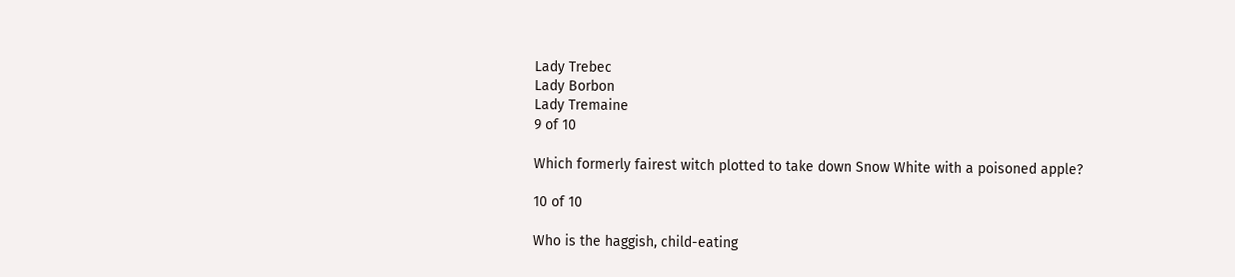Lady Trebec
Lady Borbon
Lady Tremaine
9 of 10

Which formerly fairest witch plotted to take down Snow White with a poisoned apple?

10 of 10

Who is the haggish, child-eating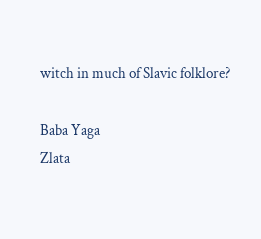witch in much of Slavic folklore?

Baba Yaga
Zlata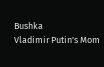Bushka
Vladimir Putin's Mom